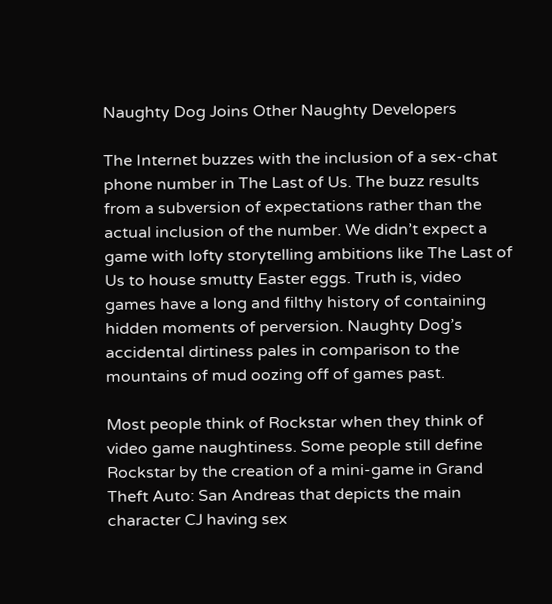Naughty Dog Joins Other Naughty Developers

The Internet buzzes with the inclusion of a sex-chat phone number in The Last of Us. The buzz results from a subversion of expectations rather than the actual inclusion of the number. We didn’t expect a game with lofty storytelling ambitions like The Last of Us to house smutty Easter eggs. Truth is, video games have a long and filthy history of containing hidden moments of perversion. Naughty Dog’s accidental dirtiness pales in comparison to the mountains of mud oozing off of games past.

Most people think of Rockstar when they think of video game naughtiness. Some people still define Rockstar by the creation of a mini-game in Grand Theft Auto: San Andreas that depicts the main character CJ having sex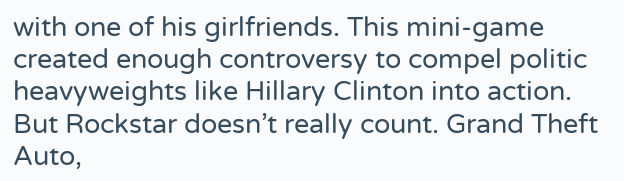with one of his girlfriends. This mini-game created enough controversy to compel politic heavyweights like Hillary Clinton into action. But Rockstar doesn’t really count. Grand Theft Auto,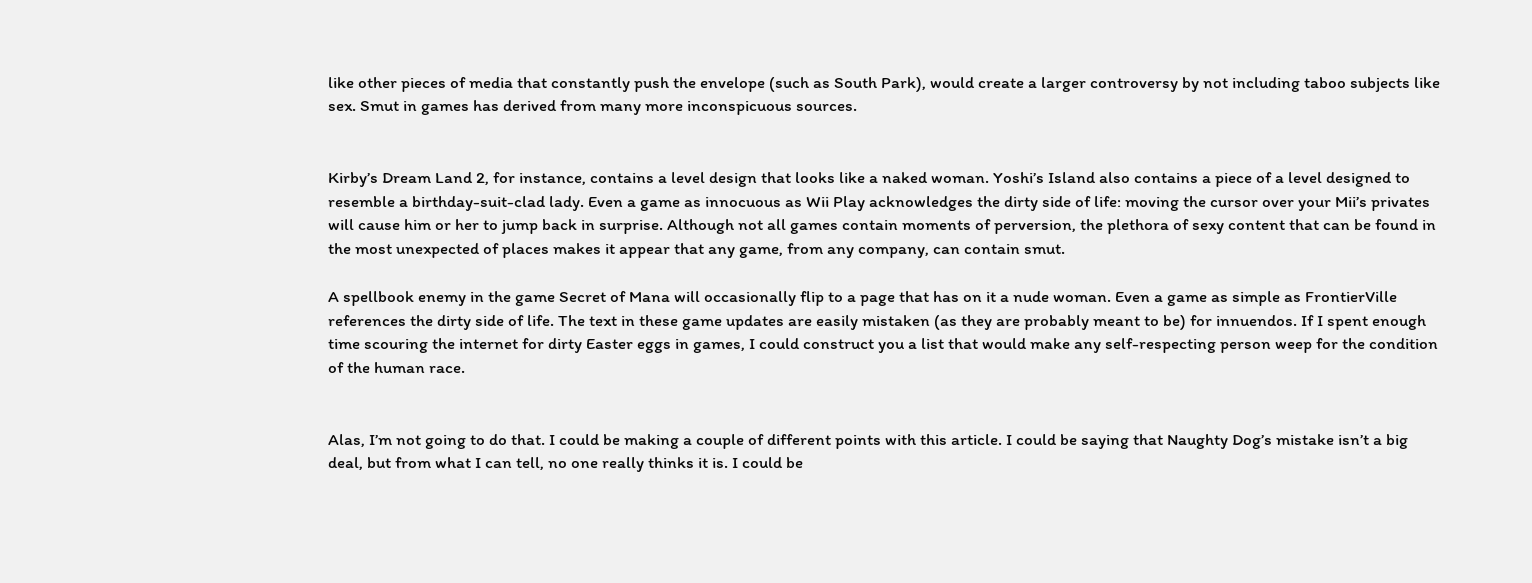like other pieces of media that constantly push the envelope (such as South Park), would create a larger controversy by not including taboo subjects like sex. Smut in games has derived from many more inconspicuous sources.


Kirby’s Dream Land 2, for instance, contains a level design that looks like a naked woman. Yoshi’s Island also contains a piece of a level designed to resemble a birthday-suit-clad lady. Even a game as innocuous as Wii Play acknowledges the dirty side of life: moving the cursor over your Mii’s privates will cause him or her to jump back in surprise. Although not all games contain moments of perversion, the plethora of sexy content that can be found in the most unexpected of places makes it appear that any game, from any company, can contain smut.

A spellbook enemy in the game Secret of Mana will occasionally flip to a page that has on it a nude woman. Even a game as simple as FrontierVille references the dirty side of life. The text in these game updates are easily mistaken (as they are probably meant to be) for innuendos. If I spent enough time scouring the internet for dirty Easter eggs in games, I could construct you a list that would make any self-respecting person weep for the condition of the human race.


Alas, I’m not going to do that. I could be making a couple of different points with this article. I could be saying that Naughty Dog’s mistake isn’t a big deal, but from what I can tell, no one really thinks it is. I could be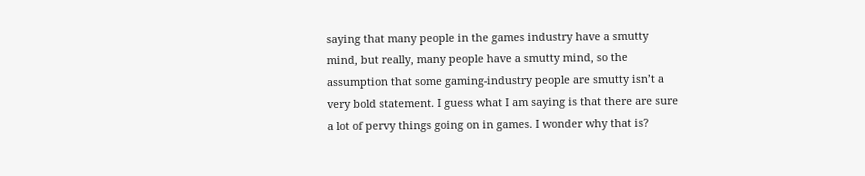saying that many people in the games industry have a smutty mind, but really, many people have a smutty mind, so the assumption that some gaming-industry people are smutty isn’t a very bold statement. I guess what I am saying is that there are sure a lot of pervy things going on in games. I wonder why that is?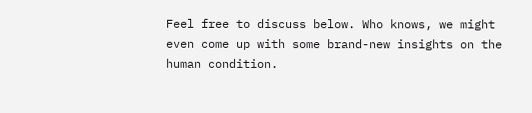Feel free to discuss below. Who knows, we might even come up with some brand-new insights on the human condition.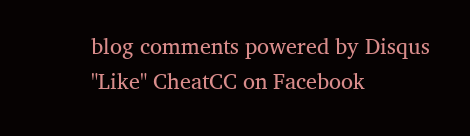blog comments powered by Disqus
"Like" CheatCC on Facebook